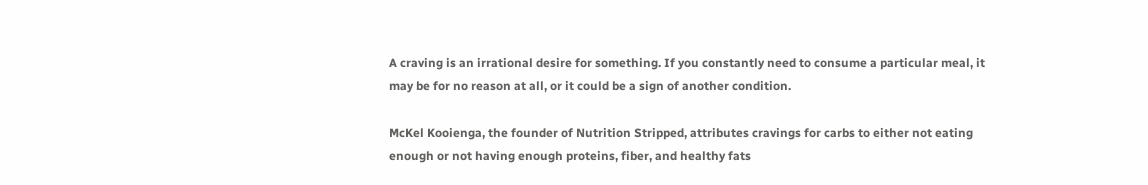A craving is an irrational desire for something. If you constantly need to consume a particular meal, it may be for no reason at all, or it could be a sign of another condition.

McKel Kooienga, the founder of Nutrition Stripped, attributes cravings for carbs to either not eating enough or not having enough proteins, fiber, and healthy fats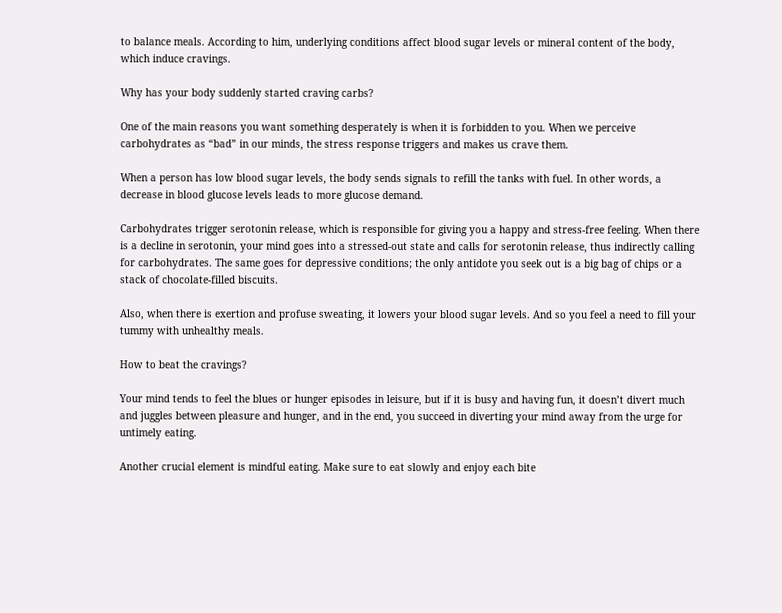to balance meals. According to him, underlying conditions affect blood sugar levels or mineral content of the body, which induce cravings.

Why has your body suddenly started craving carbs?

One of the main reasons you want something desperately is when it is forbidden to you. When we perceive carbohydrates as “bad” in our minds, the stress response triggers and makes us crave them.

When a person has low blood sugar levels, the body sends signals to refill the tanks with fuel. In other words, a decrease in blood glucose levels leads to more glucose demand.

Carbohydrates trigger serotonin release, which is responsible for giving you a happy and stress-free feeling. When there is a decline in serotonin, your mind goes into a stressed-out state and calls for serotonin release, thus indirectly calling for carbohydrates. The same goes for depressive conditions; the only antidote you seek out is a big bag of chips or a stack of chocolate-filled biscuits.

Also, when there is exertion and profuse sweating, it lowers your blood sugar levels. And so you feel a need to fill your tummy with unhealthy meals.

How to beat the cravings?

Your mind tends to feel the blues or hunger episodes in leisure, but if it is busy and having fun, it doesn’t divert much and juggles between pleasure and hunger, and in the end, you succeed in diverting your mind away from the urge for untimely eating.

Another crucial element is mindful eating. Make sure to eat slowly and enjoy each bite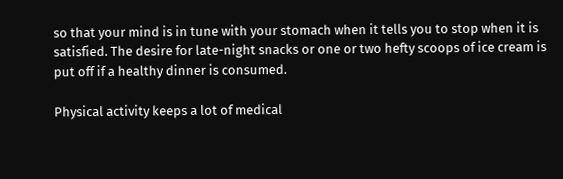so that your mind is in tune with your stomach when it tells you to stop when it is satisfied. The desire for late-night snacks or one or two hefty scoops of ice cream is put off if a healthy dinner is consumed.

Physical activity keeps a lot of medical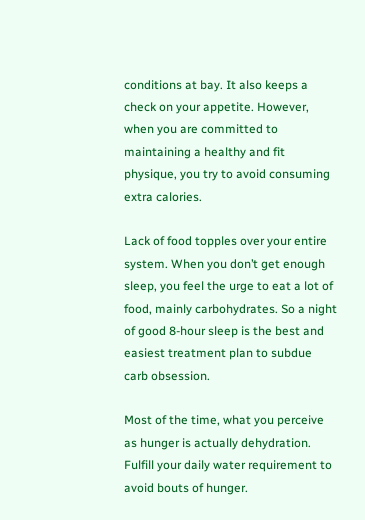conditions at bay. It also keeps a check on your appetite. However, when you are committed to maintaining a healthy and fit physique, you try to avoid consuming extra calories.

Lack of food topples over your entire system. When you don’t get enough sleep, you feel the urge to eat a lot of food, mainly carbohydrates. So a night of good 8-hour sleep is the best and easiest treatment plan to subdue carb obsession.

Most of the time, what you perceive as hunger is actually dehydration. Fulfill your daily water requirement to avoid bouts of hunger.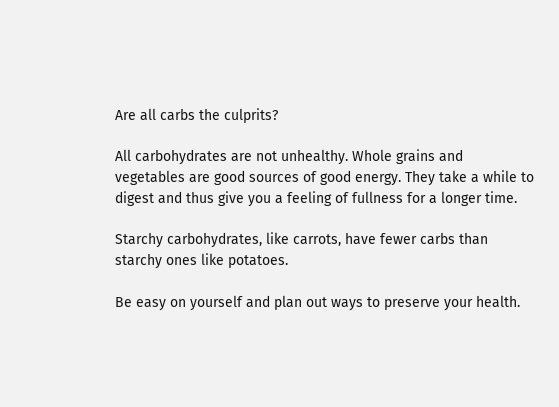Are all carbs the culprits?

All carbohydrates are not unhealthy. Whole grains and vegetables are good sources of good energy. They take a while to digest and thus give you a feeling of fullness for a longer time.

Starchy carbohydrates, like carrots, have fewer carbs than starchy ones like potatoes.

Be easy on yourself and plan out ways to preserve your health.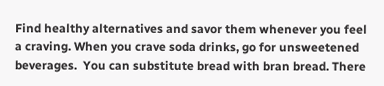Find healthy alternatives and savor them whenever you feel a craving. When you crave soda drinks, go for unsweetened beverages.  You can substitute bread with bran bread. There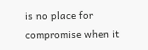is no place for compromise when it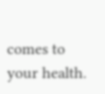comes to your health.